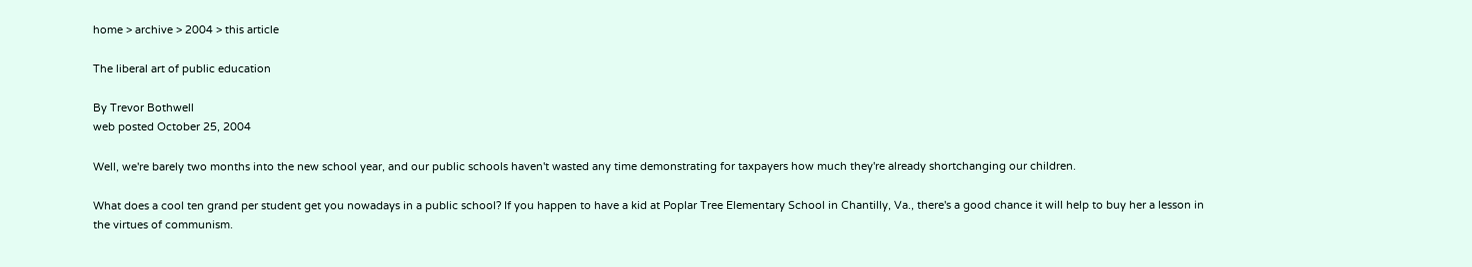home > archive > 2004 > this article

The liberal art of public education

By Trevor Bothwell
web posted October 25, 2004

Well, we're barely two months into the new school year, and our public schools haven't wasted any time demonstrating for taxpayers how much they're already shortchanging our children.

What does a cool ten grand per student get you nowadays in a public school? If you happen to have a kid at Poplar Tree Elementary School in Chantilly, Va., there's a good chance it will help to buy her a lesson in the virtues of communism.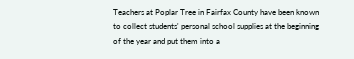Teachers at Poplar Tree in Fairfax County have been known to collect students' personal school supplies at the beginning of the year and put them into a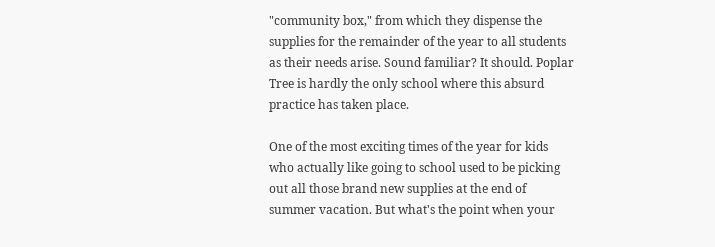"community box," from which they dispense the supplies for the remainder of the year to all students as their needs arise. Sound familiar? It should. Poplar Tree is hardly the only school where this absurd practice has taken place.

One of the most exciting times of the year for kids who actually like going to school used to be picking out all those brand new supplies at the end of summer vacation. But what's the point when your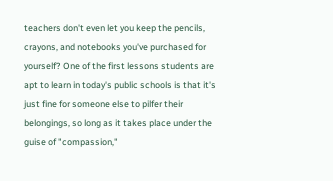teachers don't even let you keep the pencils, crayons, and notebooks you've purchased for yourself? One of the first lessons students are apt to learn in today's public schools is that it's just fine for someone else to pilfer their belongings, so long as it takes place under the guise of "compassion,"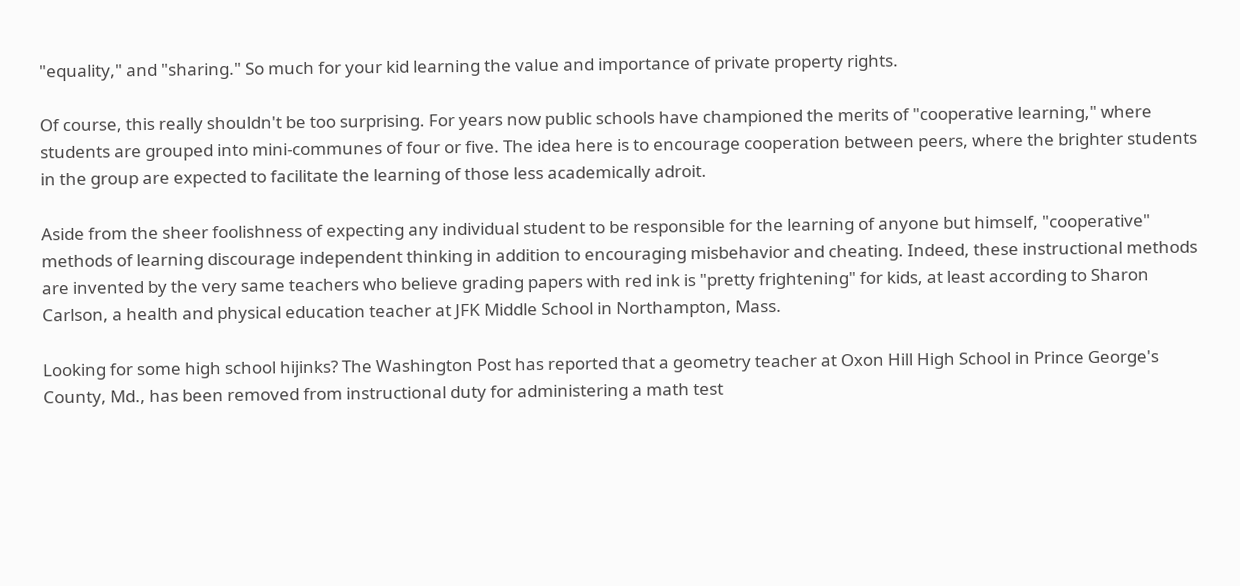"equality," and "sharing." So much for your kid learning the value and importance of private property rights.

Of course, this really shouldn't be too surprising. For years now public schools have championed the merits of "cooperative learning," where students are grouped into mini-communes of four or five. The idea here is to encourage cooperation between peers, where the brighter students in the group are expected to facilitate the learning of those less academically adroit.

Aside from the sheer foolishness of expecting any individual student to be responsible for the learning of anyone but himself, "cooperative" methods of learning discourage independent thinking in addition to encouraging misbehavior and cheating. Indeed, these instructional methods are invented by the very same teachers who believe grading papers with red ink is "pretty frightening" for kids, at least according to Sharon Carlson, a health and physical education teacher at JFK Middle School in Northampton, Mass.

Looking for some high school hijinks? The Washington Post has reported that a geometry teacher at Oxon Hill High School in Prince George's County, Md., has been removed from instructional duty for administering a math test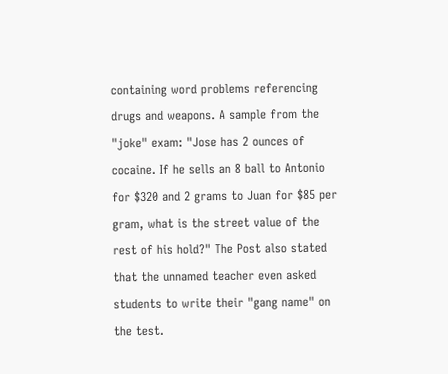containing word problems referencing drugs and weapons. A sample from the "joke" exam: "Jose has 2 ounces of cocaine. If he sells an 8 ball to Antonio for $320 and 2 grams to Juan for $85 per gram, what is the street value of the rest of his hold?" The Post also stated that the unnamed teacher even asked students to write their "gang name" on the test.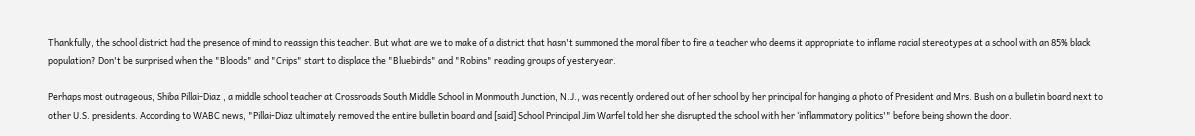Thankfully, the school district had the presence of mind to reassign this teacher. But what are we to make of a district that hasn't summoned the moral fiber to fire a teacher who deems it appropriate to inflame racial stereotypes at a school with an 85% black population? Don't be surprised when the "Bloods" and "Crips" start to displace the "Bluebirds" and "Robins" reading groups of yesteryear.

Perhaps most outrageous, Shiba Pillai-Diaz , a middle school teacher at Crossroads South Middle School in Monmouth Junction, N.J., was recently ordered out of her school by her principal for hanging a photo of President and Mrs. Bush on a bulletin board next to other U.S. presidents. According to WABC news, "Pillai-Diaz ultimately removed the entire bulletin board and [said] School Principal Jim Warfel told her she disrupted the school with her ‘inflammatory politics'" before being shown the door.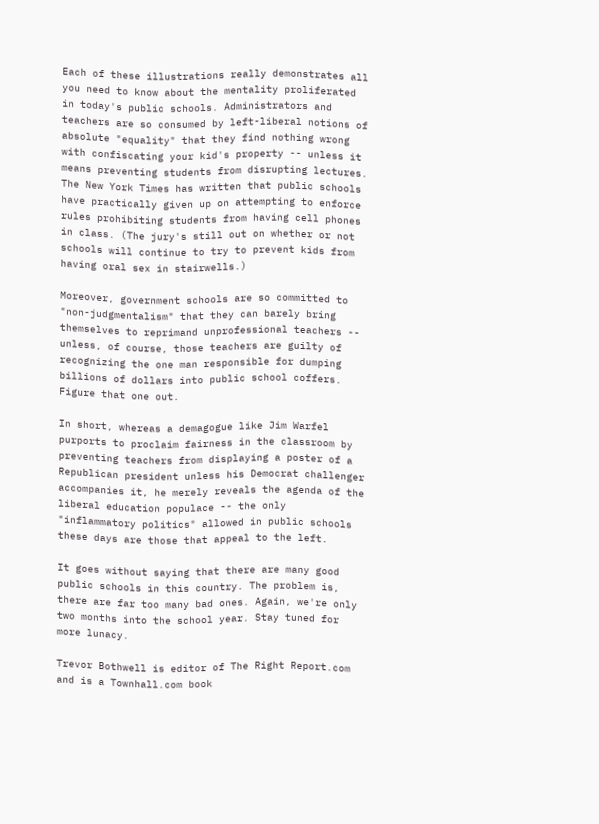Each of these illustrations really demonstrates all you need to know about the mentality proliferated in today's public schools. Administrators and teachers are so consumed by left-liberal notions of absolute "equality" that they find nothing wrong with confiscating your kid's property -- unless it means preventing students from disrupting lectures. The New York Times has written that public schools have practically given up on attempting to enforce rules prohibiting students from having cell phones in class. (The jury's still out on whether or not schools will continue to try to prevent kids from having oral sex in stairwells.)

Moreover, government schools are so committed to "non-judgmentalism" that they can barely bring themselves to reprimand unprofessional teachers -- unless, of course, those teachers are guilty of recognizing the one man responsible for dumping billions of dollars into public school coffers. Figure that one out.

In short, whereas a demagogue like Jim Warfel purports to proclaim fairness in the classroom by preventing teachers from displaying a poster of a Republican president unless his Democrat challenger accompanies it, he merely reveals the agenda of the liberal education populace -- the only "inflammatory politics" allowed in public schools these days are those that appeal to the left.

It goes without saying that there are many good public schools in this country. The problem is, there are far too many bad ones. Again, we're only two months into the school year. Stay tuned for more lunacy.

Trevor Bothwell is editor of The Right Report.com and is a Townhall.com book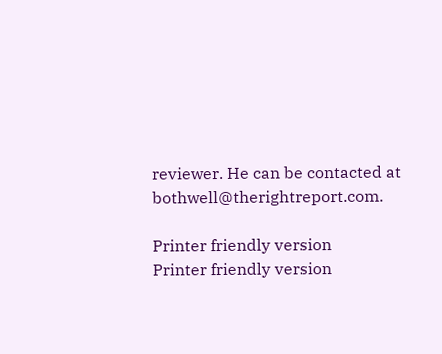reviewer. He can be contacted at bothwell@therightreport.com.

Printer friendly version
Printer friendly version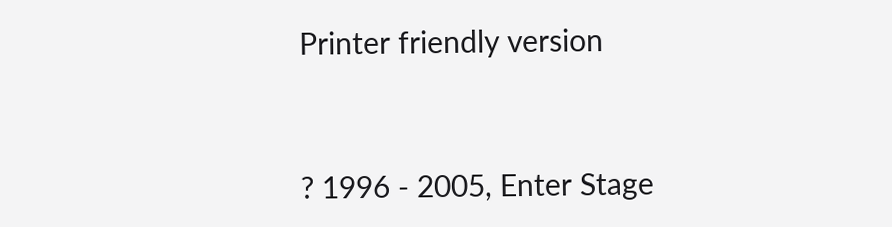Printer friendly version



? 1996 - 2005, Enter Stage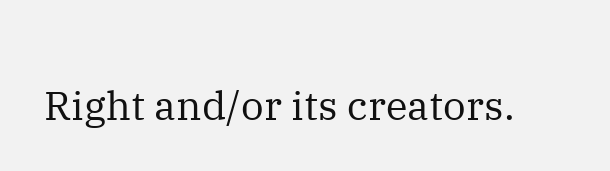Right and/or its creators.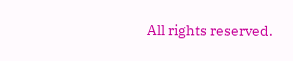All rights reserved.